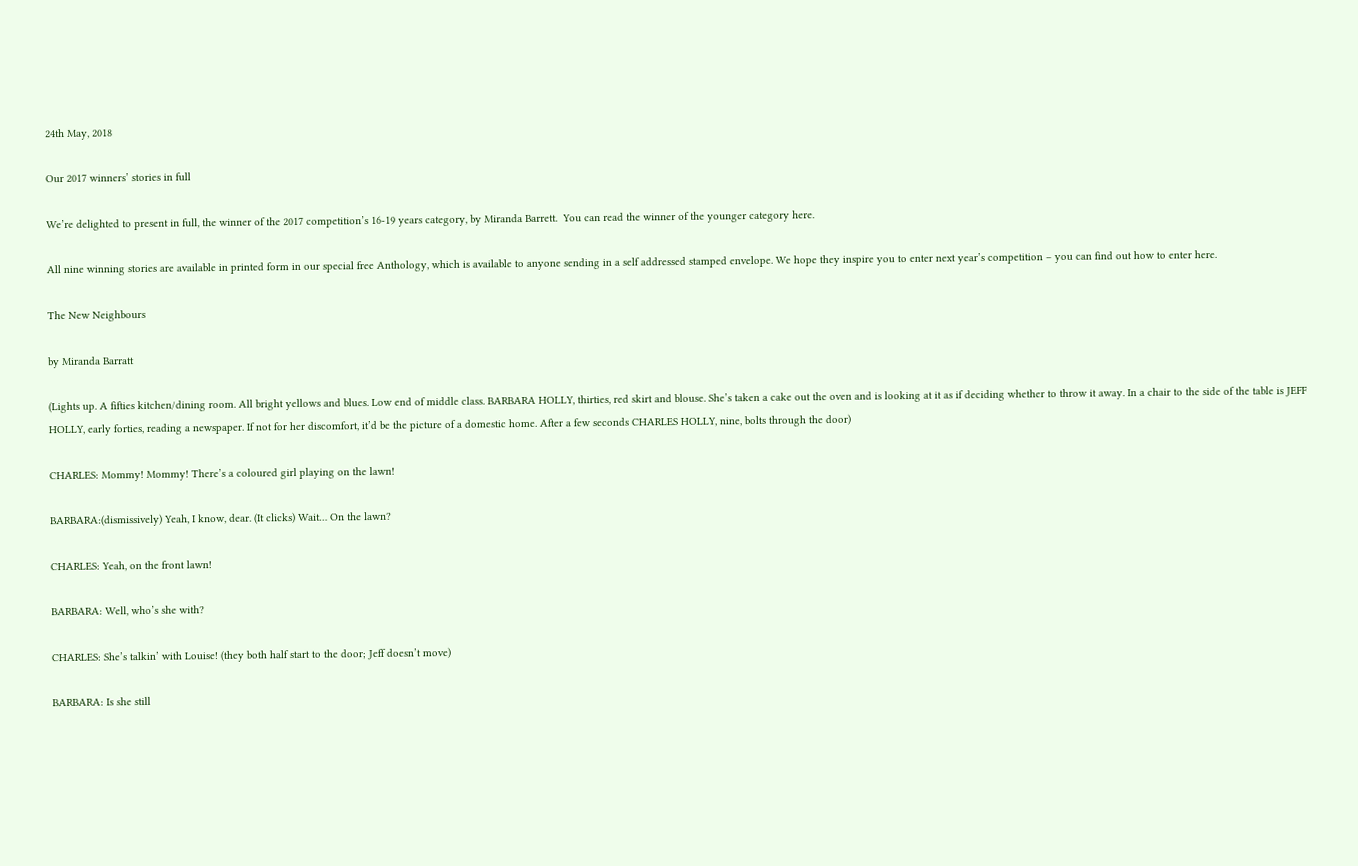24th May, 2018

Our 2017 winners’ stories in full

We’re delighted to present in full, the winner of the 2017 competition’s 16-19 years category, by Miranda Barrett.  You can read the winner of the younger category here.

All nine winning stories are available in printed form in our special free Anthology, which is available to anyone sending in a self addressed stamped envelope. We hope they inspire you to enter next year’s competition – you can find out how to enter here.

The New Neighbours

by Miranda Barratt

(Lights up. A fifties kitchen/dining room. All bright yellows and blues. Low end of middle class. BARBARA HOLLY, thirties, red skirt and blouse. She’s taken a cake out the oven and is looking at it as if deciding whether to throw it away. In a chair to the side of the table is JEFF HOLLY, early forties, reading a newspaper. If not for her discomfort, it’d be the picture of a domestic home. After a few seconds CHARLES HOLLY, nine, bolts through the door)

CHARLES: Mommy! Mommy! There’s a coloured girl playing on the lawn!

BARBARA:(dismissively) Yeah, I know, dear. (It clicks) Wait… On the lawn?

CHARLES: Yeah, on the front lawn!

BARBARA: Well, who’s she with?

CHARLES: She’s talkin’ with Louise! (they both half start to the door; Jeff doesn’t move)

BARBARA: Is she still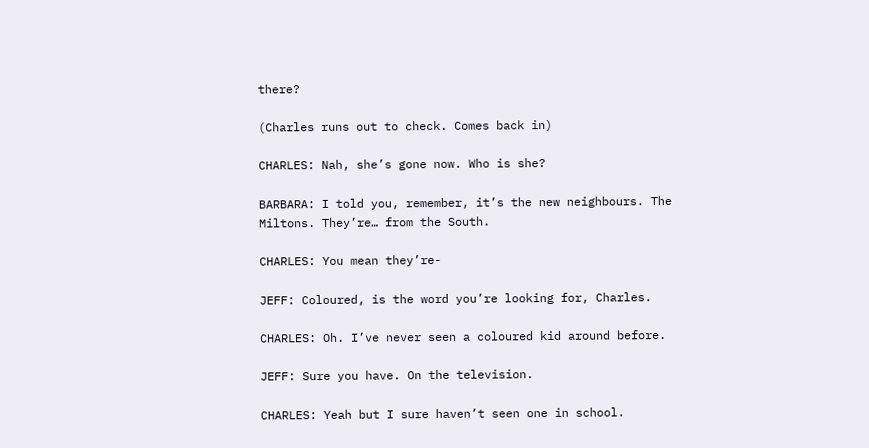there?

(Charles runs out to check. Comes back in)

CHARLES: Nah, she’s gone now. Who is she?

BARBARA: I told you, remember, it’s the new neighbours. The Miltons. They’re… from the South.

CHARLES: You mean they’re-

JEFF: Coloured, is the word you’re looking for, Charles.

CHARLES: Oh. I’ve never seen a coloured kid around before.

JEFF: Sure you have. On the television.

CHARLES: Yeah but I sure haven’t seen one in school.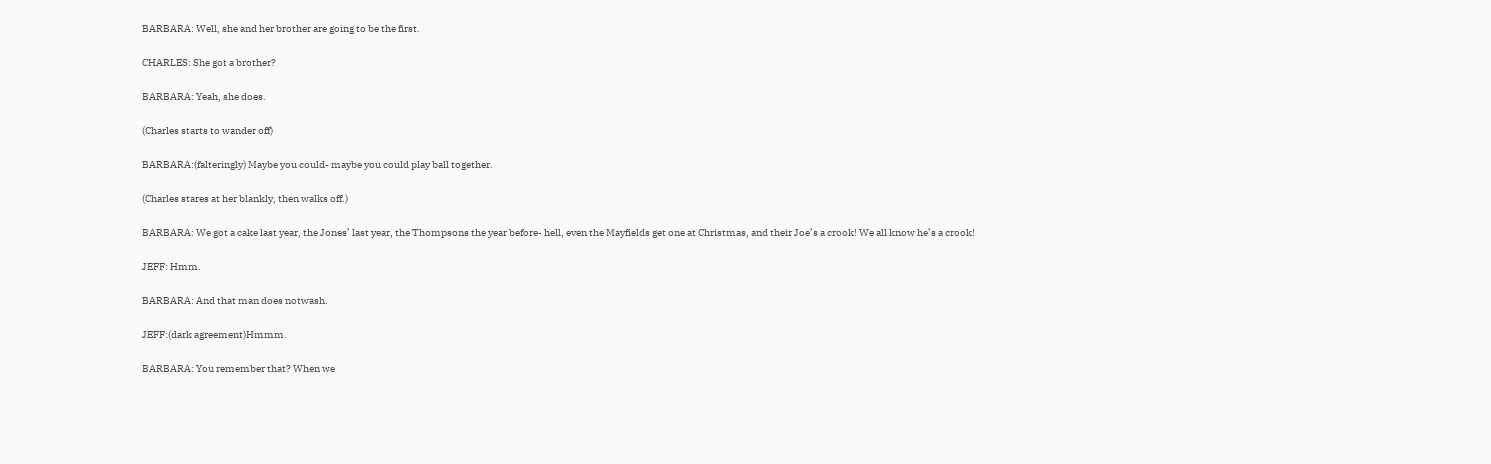BARBARA: Well, she and her brother are going to be the first.

CHARLES: She got a brother?

BARBARA: Yeah, she does.

(Charles starts to wander off)

BARBARA:(falteringly) Maybe you could- maybe you could play ball together.

(Charles stares at her blankly, then walks off.)

BARBARA: We got a cake last year, the Jones’ last year, the Thompsons the year before- hell, even the Mayfields get one at Christmas, and their Joe’s a crook! We all know he’s a crook!

JEFF: Hmm.

BARBARA: And that man does notwash.

JEFF:(dark agreement)Hmmm.

BARBARA: You remember that? When we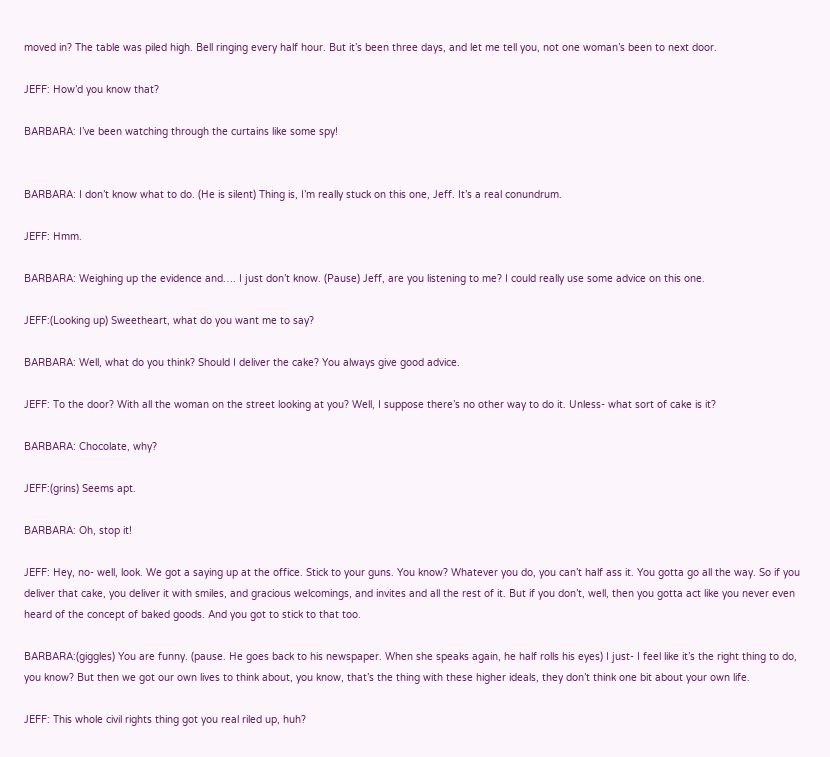moved in? The table was piled high. Bell ringing every half hour. But it’s been three days, and let me tell you, not one woman’s been to next door.

JEFF: How’d you know that?

BARBARA: I’ve been watching through the curtains like some spy!


BARBARA: I don’t know what to do. (He is silent) Thing is, I’m really stuck on this one, Jeff. It’s a real conundrum.

JEFF: Hmm.

BARBARA: Weighing up the evidence and…. I just don’t know. (Pause) Jeff, are you listening to me? I could really use some advice on this one.

JEFF:(Looking up) Sweetheart, what do you want me to say?

BARBARA: Well, what do you think? Should I deliver the cake? You always give good advice.

JEFF: To the door? With all the woman on the street looking at you? Well, I suppose there’s no other way to do it. Unless- what sort of cake is it?

BARBARA: Chocolate, why?

JEFF:(grins) Seems apt.

BARBARA: Oh, stop it!

JEFF: Hey, no- well, look. We got a saying up at the office. Stick to your guns. You know? Whatever you do, you can’t half ass it. You gotta go all the way. So if you deliver that cake, you deliver it with smiles, and gracious welcomings, and invites and all the rest of it. But if you don’t, well, then you gotta act like you never even heard of the concept of baked goods. And you got to stick to that too.

BARBARA:(giggles) You are funny. (pause. He goes back to his newspaper. When she speaks again, he half rolls his eyes) I just- I feel like it’s the right thing to do, you know? But then we got our own lives to think about, you know, that’s the thing with these higher ideals, they don’t think one bit about your own life.

JEFF: This whole civil rights thing got you real riled up, huh?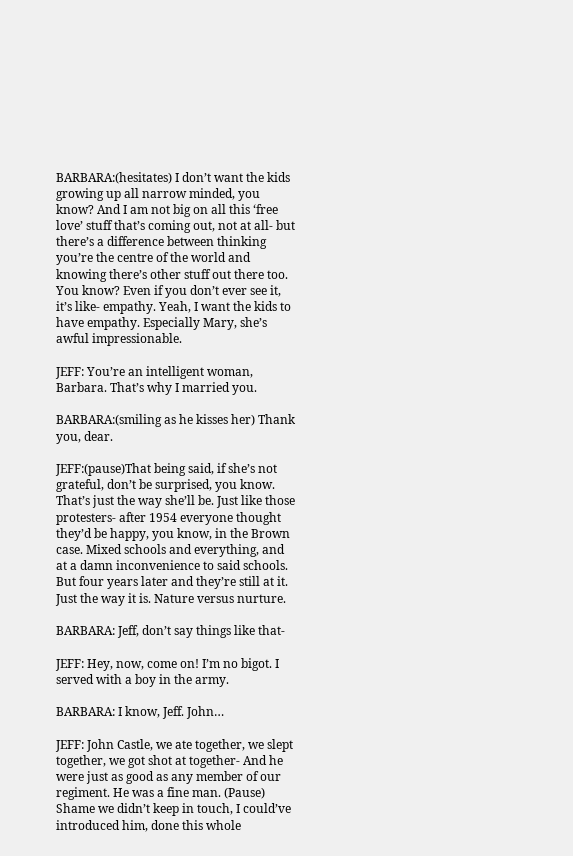BARBARA:(hesitates) I don’t want the kids growing up all narrow minded, you know? And I am not big on all this ‘free love’ stuff that’s coming out, not at all- but there’s a difference between thinking you’re the centre of the world and knowing there’s other stuff out there too. You know? Even if you don’t ever see it, it’s like- empathy. Yeah, I want the kids to have empathy. Especially Mary, she’s awful impressionable.

JEFF: You’re an intelligent woman, Barbara. That’s why I married you.

BARBARA:(smiling as he kisses her) Thank you, dear.

JEFF:(pause)That being said, if she’s not grateful, don’t be surprised, you know. That’s just the way she’ll be. Just like those protesters- after 1954 everyone thought they’d be happy, you know, in the Brown case. Mixed schools and everything, and at a damn inconvenience to said schools. But four years later and they’re still at it. Just the way it is. Nature versus nurture.

BARBARA: Jeff, don’t say things like that-

JEFF: Hey, now, come on! I’m no bigot. I served with a boy in the army.

BARBARA: I know, Jeff. John…

JEFF: John Castle, we ate together, we slept together, we got shot at together- And he were just as good as any member of our regiment. He was a fine man. (Pause) Shame we didn’t keep in touch, I could’ve introduced him, done this whole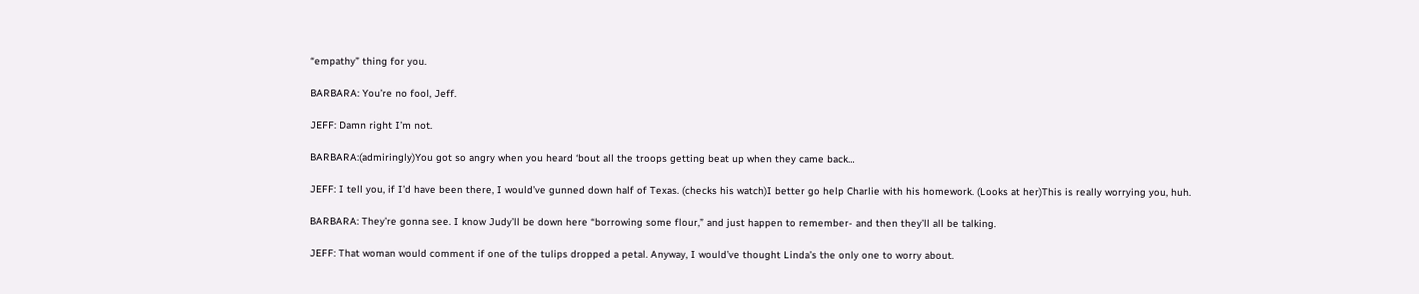“empathy” thing for you.

BARBARA: You’re no fool, Jeff.

JEFF: Damn right I’m not.

BARBARA:(admiringly)You got so angry when you heard ‘bout all the troops getting beat up when they came back…

JEFF: I tell you, if I’d have been there, I would’ve gunned down half of Texas. (checks his watch)I better go help Charlie with his homework. (Looks at her)This is really worrying you, huh.

BARBARA: They’re gonna see. I know Judy’ll be down here “borrowing some flour,” and just happen to remember- and then they’ll all be talking.

JEFF: That woman would comment if one of the tulips dropped a petal. Anyway, I would’ve thought Linda’s the only one to worry about.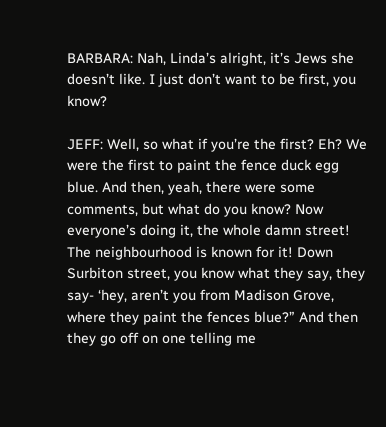BARBARA: Nah, Linda’s alright, it’s Jews she doesn’t like. I just don’t want to be first, you know?

JEFF: Well, so what if you’re the first? Eh? We were the first to paint the fence duck egg blue. And then, yeah, there were some comments, but what do you know? Now everyone’s doing it, the whole damn street! The neighbourhood is known for it! Down Surbiton street, you know what they say, they say- ‘hey, aren’t you from Madison Grove, where they paint the fences blue?” And then they go off on one telling me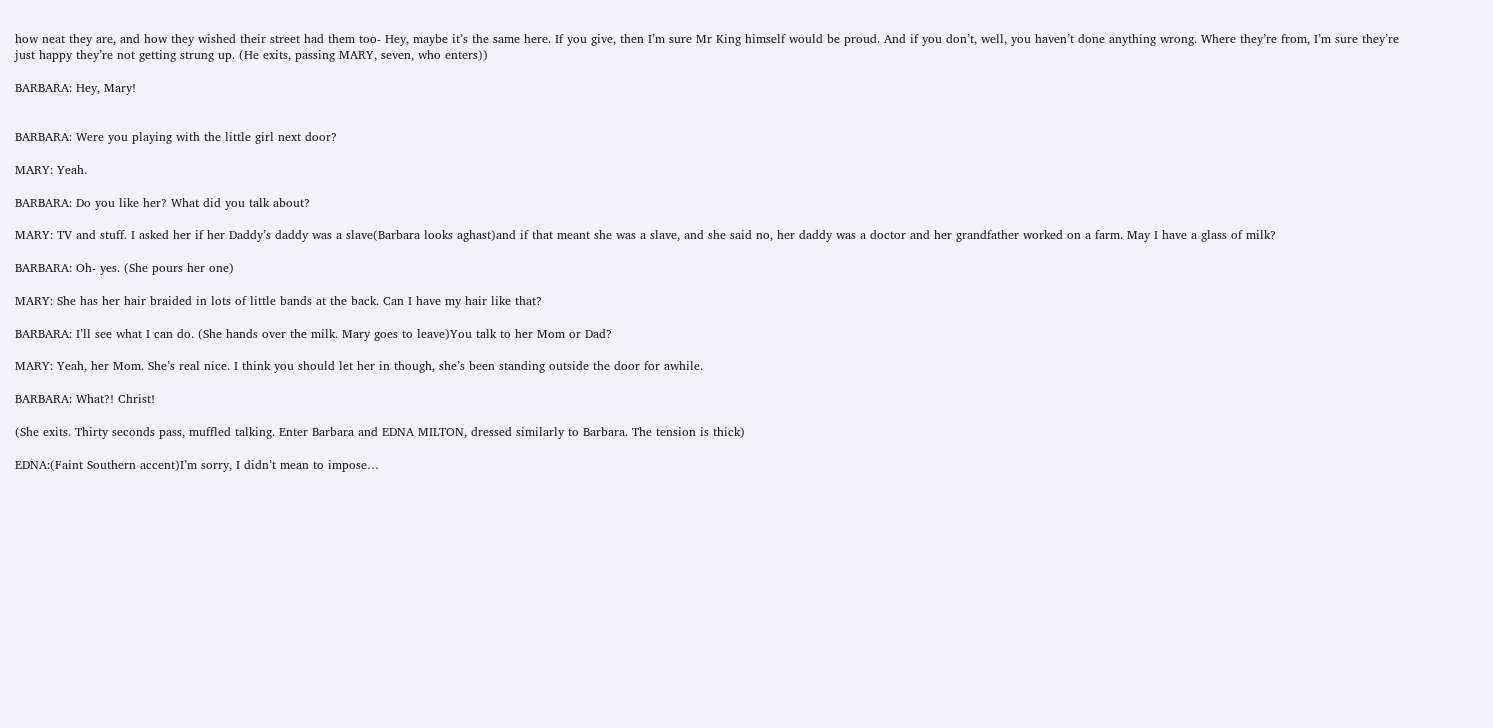how neat they are, and how they wished their street had them too- Hey, maybe it’s the same here. If you give, then I’m sure Mr King himself would be proud. And if you don’t, well, you haven’t done anything wrong. Where they’re from, I’m sure they’re just happy they’re not getting strung up. (He exits, passing MARY, seven, who enters))

BARBARA: Hey, Mary!


BARBARA: Were you playing with the little girl next door?

MARY: Yeah.

BARBARA: Do you like her? What did you talk about?

MARY: TV and stuff. I asked her if her Daddy’s daddy was a slave(Barbara looks aghast)and if that meant she was a slave, and she said no, her daddy was a doctor and her grandfather worked on a farm. May I have a glass of milk?

BARBARA: Oh- yes. (She pours her one)

MARY: She has her hair braided in lots of little bands at the back. Can I have my hair like that?

BARBARA: I’ll see what I can do. (She hands over the milk. Mary goes to leave)You talk to her Mom or Dad?

MARY: Yeah, her Mom. She’s real nice. I think you should let her in though, she’s been standing outside the door for awhile.

BARBARA: What?! Christ!

(She exits. Thirty seconds pass, muffled talking. Enter Barbara and EDNA MILTON, dressed similarly to Barbara. The tension is thick)

EDNA:(Faint Southern accent)I’m sorry, I didn’t mean to impose…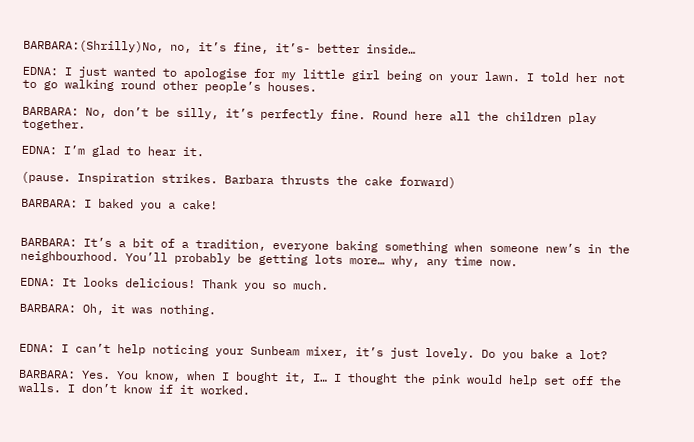BARBARA:(Shrilly)No, no, it’s fine, it’s- better inside…

EDNA: I just wanted to apologise for my little girl being on your lawn. I told her not to go walking round other people’s houses.

BARBARA: No, don’t be silly, it’s perfectly fine. Round here all the children play together.

EDNA: I’m glad to hear it.

(pause. Inspiration strikes. Barbara thrusts the cake forward)

BARBARA: I baked you a cake!


BARBARA: It’s a bit of a tradition, everyone baking something when someone new’s in the neighbourhood. You’ll probably be getting lots more… why, any time now.

EDNA: It looks delicious! Thank you so much.

BARBARA: Oh, it was nothing.


EDNA: I can’t help noticing your Sunbeam mixer, it’s just lovely. Do you bake a lot?

BARBARA: Yes. You know, when I bought it, I… I thought the pink would help set off the walls. I don’t know if it worked.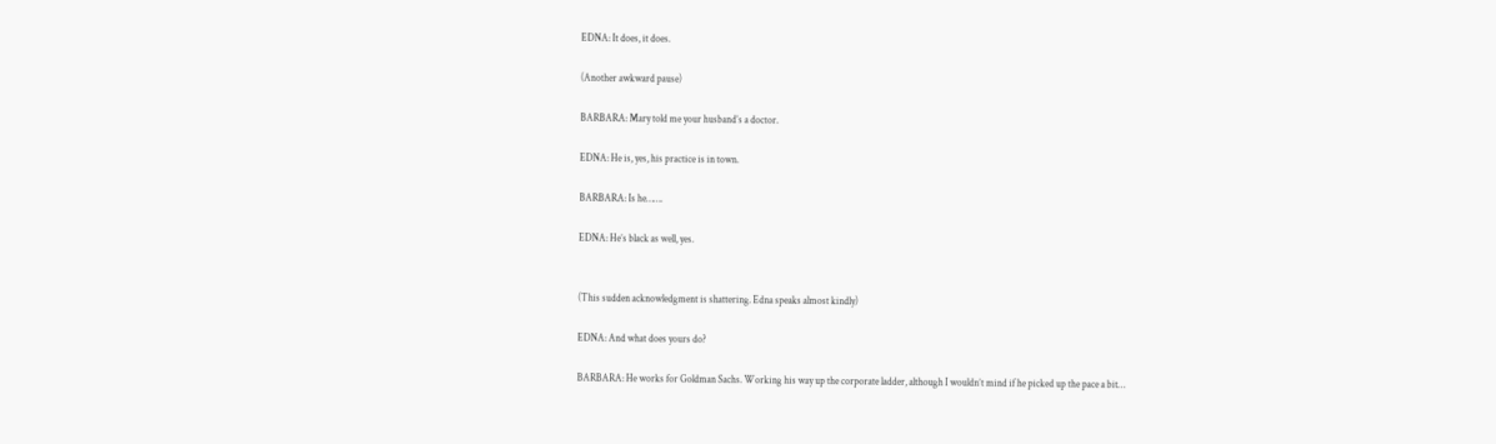EDNA: It does, it does.

(Another awkward pause)

BARBARA: Mary told me your husband’s a doctor.

EDNA: He is, yes, his practice is in town.

BARBARA: Is he…….

EDNA: He’s black as well, yes.


(This sudden acknowledgment is shattering. Edna speaks almost kindly)

EDNA: And what does yours do?

BARBARA: He works for Goldman Sachs. Working his way up the corporate ladder, although I wouldn’t mind if he picked up the pace a bit…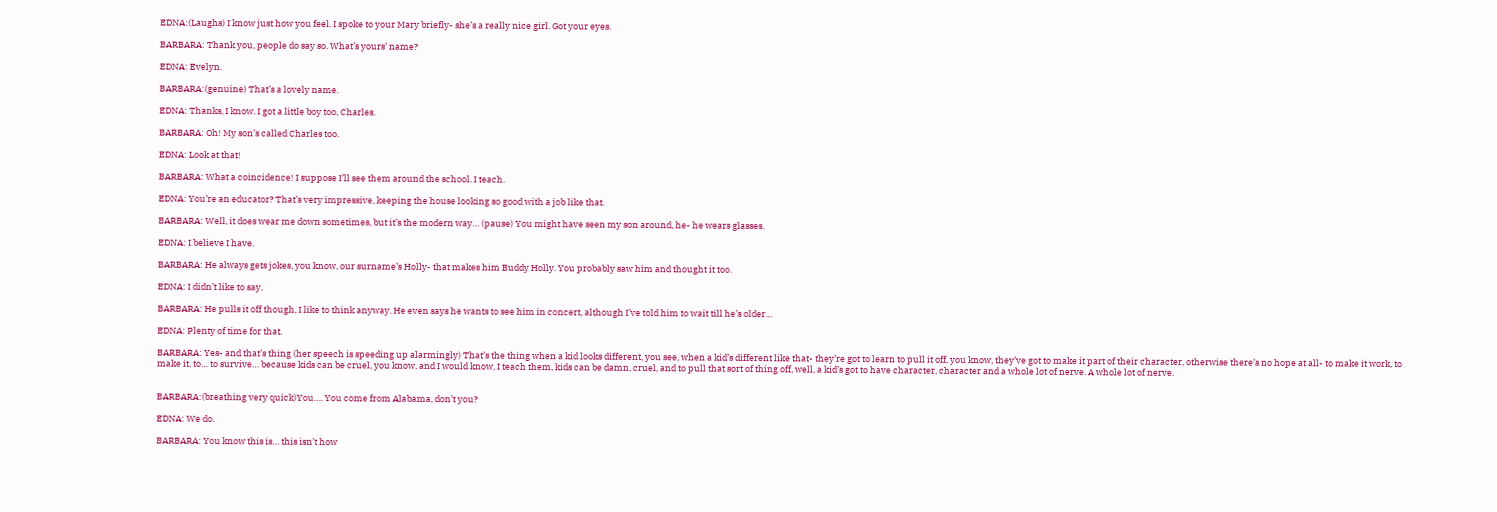EDNA:(Laughs) I know just how you feel. I spoke to your Mary briefly- she’s a really nice girl. Got your eyes.

BARBARA: Thank you, people do say so. What’s yours’ name?

EDNA: Evelyn.

BARBARA:(genuine) That’s a lovely name.

EDNA: Thanks, I know. I got a little boy too, Charles.

BARBARA: Oh! My son’s called Charles too.

EDNA: Look at that!

BARBARA: What a coincidence! I suppose I’ll see them around the school. I teach.

EDNA: You’re an educator? That’s very impressive, keeping the house looking so good with a job like that.

BARBARA: Well, it does wear me down sometimes, but it’s the modern way… (pause) You might have seen my son around, he- he wears glasses.

EDNA: I believe I have.

BARBARA: He always gets jokes, you know, our surname’s Holly- that makes him Buddy Holly. You probably saw him and thought it too.

EDNA: I didn’t like to say.

BARBARA: He pulls it off though, I like to think anyway. He even says he wants to see him in concert, although I’ve told him to wait till he’s older…

EDNA: Plenty of time for that.

BARBARA: Yes- and that’s thing (her speech is speeding up alarmingly) That’s the thing when a kid looks different, you see, when a kid’s different like that- they’re got to learn to pull it off, you know, they’ve got to make it part of their character, otherwise there’s no hope at all- to make it work, to make it, to… to survive… because kids can be cruel, you know, and I would know, I teach them, kids can be damn, cruel, and to pull that sort of thing off, well, a kid’s got to have character, character and a whole lot of nerve. A whole lot of nerve.


BARBARA:(breathing very quick)You…. You come from Alabama, don’t you?

EDNA: We do.

BARBARA: You know this is… this isn’t how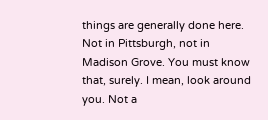things are generally done here. Not in Pittsburgh, not in Madison Grove. You must know that, surely. I mean, look around you. Not a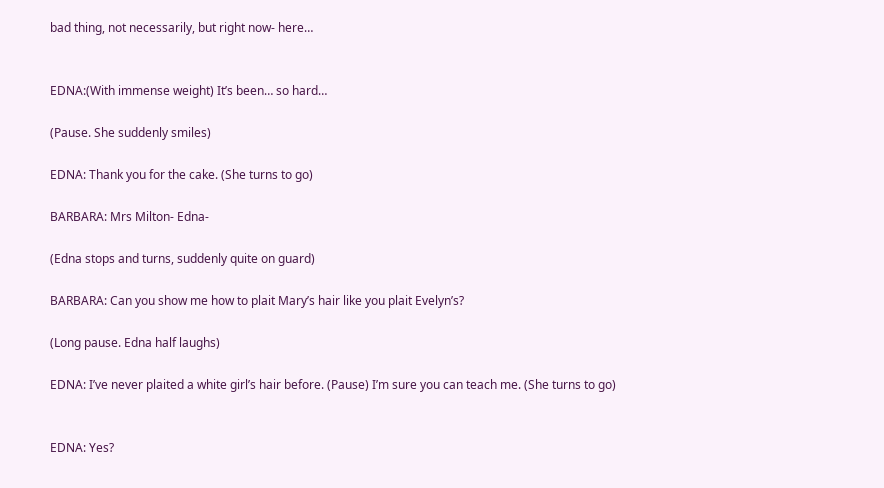bad thing, not necessarily, but right now- here…


EDNA:(With immense weight) It’s been… so hard…

(Pause. She suddenly smiles)

EDNA: Thank you for the cake. (She turns to go)

BARBARA: Mrs Milton- Edna-

(Edna stops and turns, suddenly quite on guard)

BARBARA: Can you show me how to plait Mary’s hair like you plait Evelyn’s?

(Long pause. Edna half laughs)

EDNA: I’ve never plaited a white girl’s hair before. (Pause) I’m sure you can teach me. (She turns to go)


EDNA: Yes?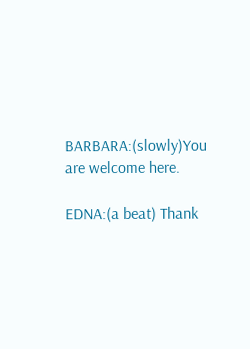BARBARA:(slowly)You are welcome here.

EDNA:(a beat) Thank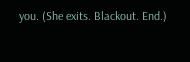you. (She exits. Blackout. End.)